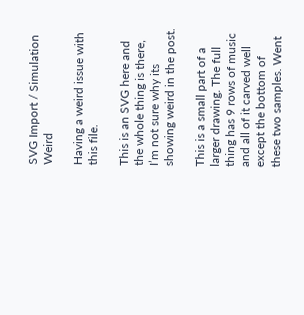SVG Import / Simulation Weird

Having a weird issue with this file.

This is an SVG here and the whole thing is there, I’m not sure why its showing weird in the post.

This is a small part of a larger drawing. The full thing has 9 rows of music and all of it carved well except the bottom of these two samples. Went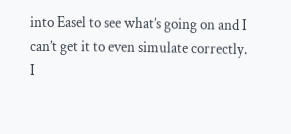into Easel to see what’s going on and I can’t get it to even simulate correctly. I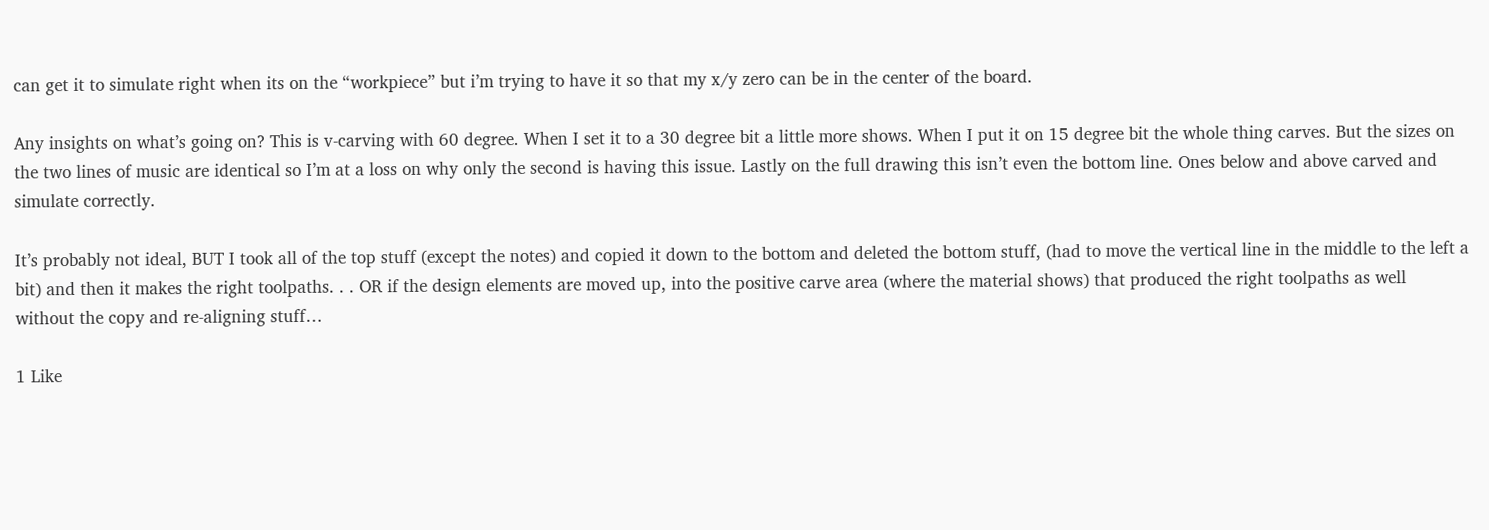can get it to simulate right when its on the “workpiece” but i’m trying to have it so that my x/y zero can be in the center of the board.

Any insights on what’s going on? This is v-carving with 60 degree. When I set it to a 30 degree bit a little more shows. When I put it on 15 degree bit the whole thing carves. But the sizes on the two lines of music are identical so I’m at a loss on why only the second is having this issue. Lastly on the full drawing this isn’t even the bottom line. Ones below and above carved and simulate correctly.

It’s probably not ideal, BUT I took all of the top stuff (except the notes) and copied it down to the bottom and deleted the bottom stuff, (had to move the vertical line in the middle to the left a bit) and then it makes the right toolpaths. . . OR if the design elements are moved up, into the positive carve area (where the material shows) that produced the right toolpaths as well without the copy and re-aligning stuff…

1 Like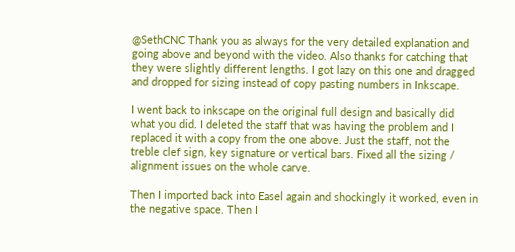@SethCNC Thank you as always for the very detailed explanation and going above and beyond with the video. Also thanks for catching that they were slightly different lengths. I got lazy on this one and dragged and dropped for sizing instead of copy pasting numbers in Inkscape.

I went back to inkscape on the original full design and basically did what you did. I deleted the staff that was having the problem and I replaced it with a copy from the one above. Just the staff, not the treble clef sign, key signature or vertical bars. Fixed all the sizing / alignment issues on the whole carve.

Then I imported back into Easel again and shockingly it worked, even in the negative space. Then I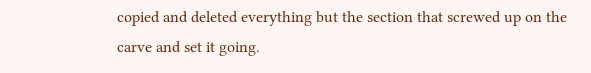copied and deleted everything but the section that screwed up on the carve and set it going.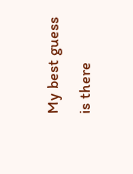My best guess is there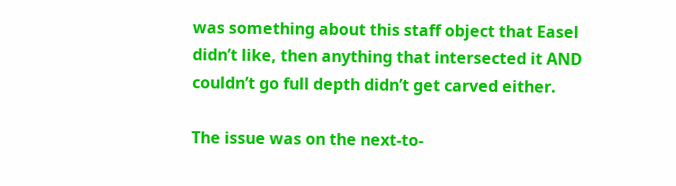was something about this staff object that Easel didn’t like, then anything that intersected it AND couldn’t go full depth didn’t get carved either.

The issue was on the next-to-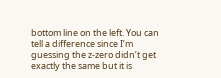bottom line on the left. You can tell a difference since I’m guessing the z-zero didn’t get exactly the same but it is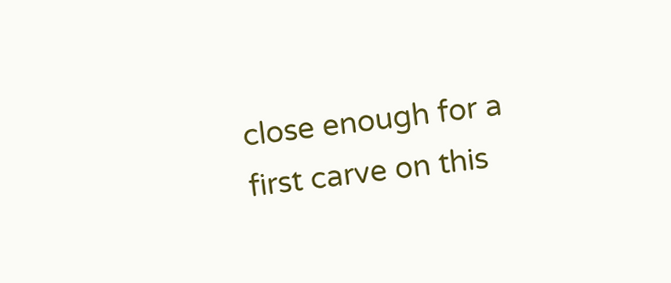close enough for a first carve on this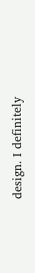design. I definitely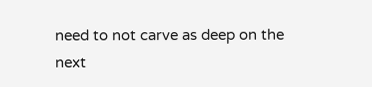need to not carve as deep on the next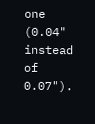one (0.04" instead of 0.07").